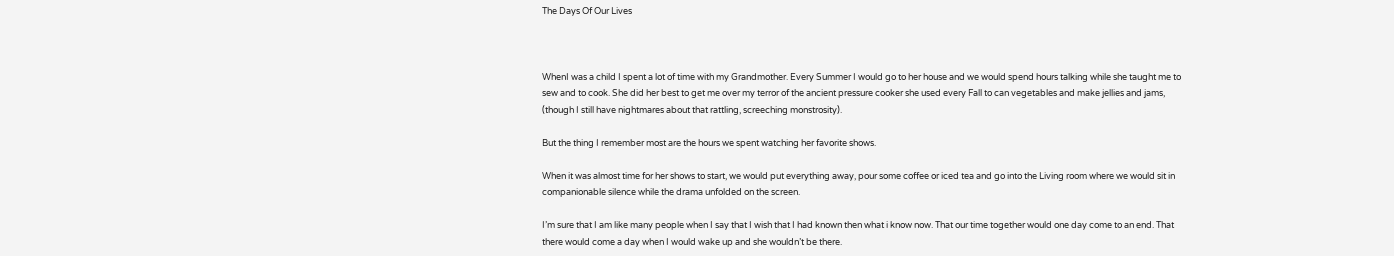The Days Of Our Lives



WhenI was a child I spent a lot of time with my Grandmother. Every Summer I would go to her house and we would spend hours talking while she taught me to sew and to cook. She did her best to get me over my terror of the ancient pressure cooker she used every Fall to can vegetables and make jellies and jams, (though I still have nightmares about that rattling, screeching monstrosity).

But the thing I remember most are the hours we spent watching her favorite shows.

When it was almost time for her shows to start, we would put everything away, pour some coffee or iced tea and go into the Living room where we would sit in companionable silence while the drama unfolded on the screen.

I’m sure that I am like many people when I say that I wish that I had known then what i know now. That our time together would one day come to an end. That there would come a day when I would wake up and she wouldn’t be there.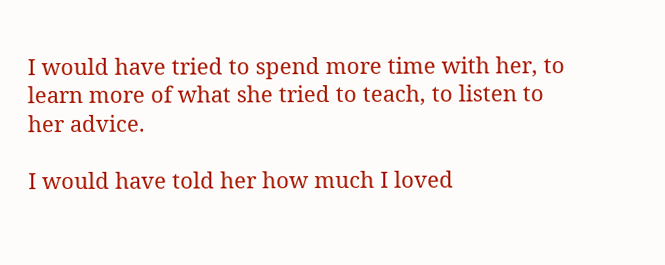I would have tried to spend more time with her, to learn more of what she tried to teach, to listen to her advice.

I would have told her how much I loved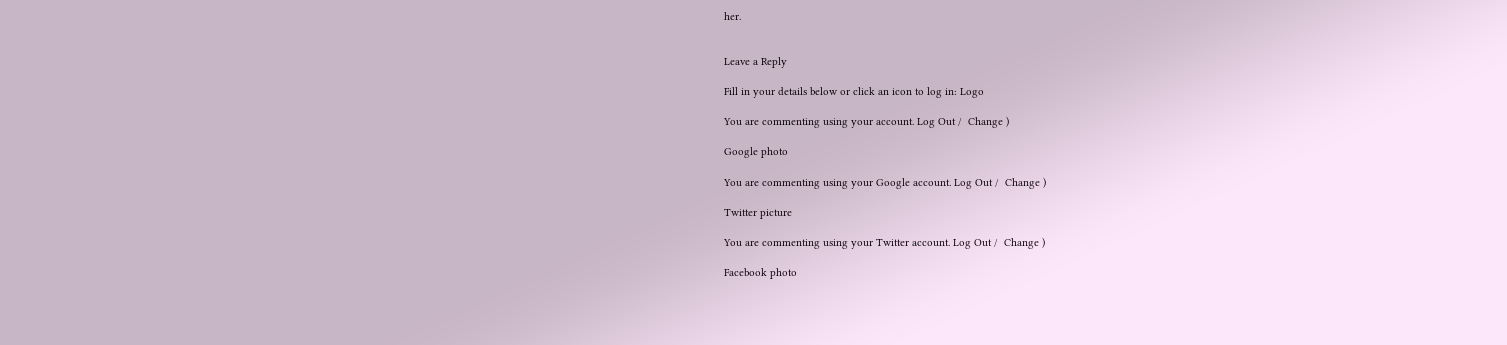her.


Leave a Reply

Fill in your details below or click an icon to log in: Logo

You are commenting using your account. Log Out /  Change )

Google photo

You are commenting using your Google account. Log Out /  Change )

Twitter picture

You are commenting using your Twitter account. Log Out /  Change )

Facebook photo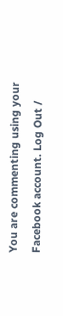You are commenting using your Facebook account. Log Out /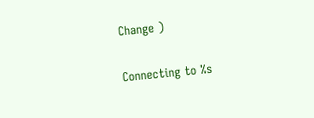Change )

Connecting to %s